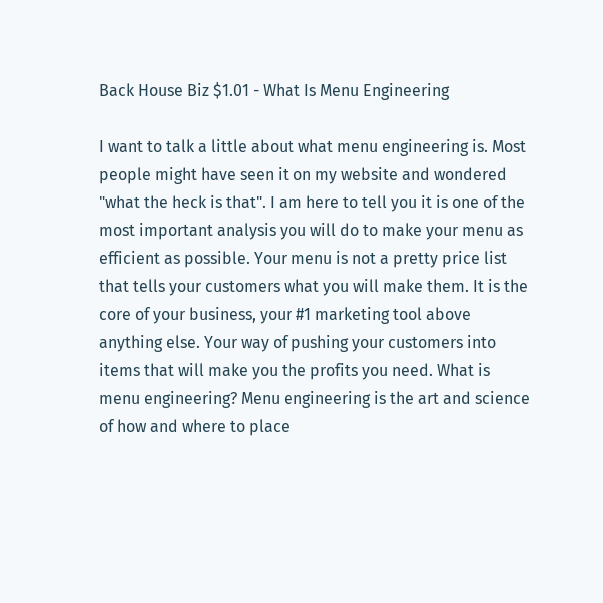Back House Biz $1.01 - What Is Menu Engineering

I want to talk a little about what menu engineering is. Most people might have seen it on my website and wondered "what the heck is that". I am here to tell you it is one of the most important analysis you will do to make your menu as efficient as possible. Your menu is not a pretty price list that tells your customers what you will make them. It is the core of your business, your #1 marketing tool above anything else. Your way of pushing your customers into items that will make you the profits you need. What is menu engineering? Menu engineering is the art and science of how and where to place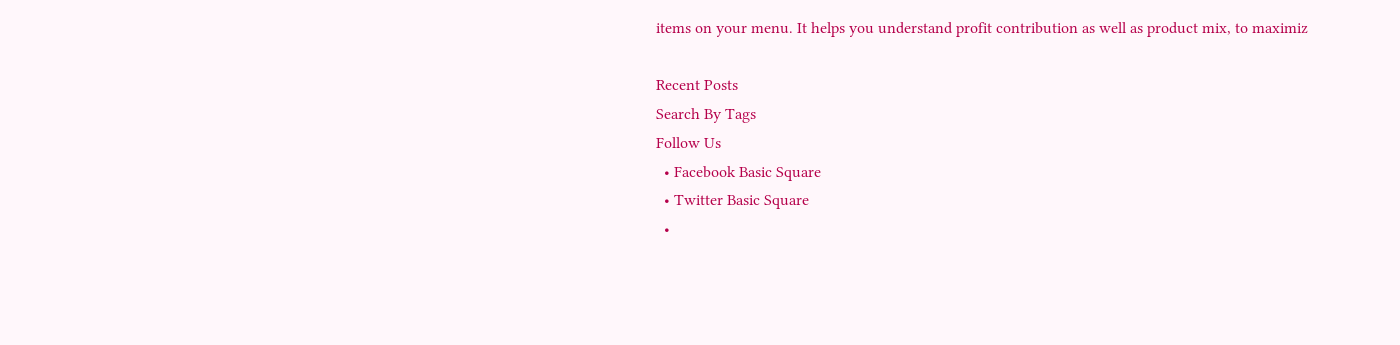items on your menu. It helps you understand profit contribution as well as product mix, to maximiz

Recent Posts
Search By Tags
Follow Us
  • Facebook Basic Square
  • Twitter Basic Square
  •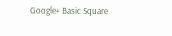Google+ Basic Square